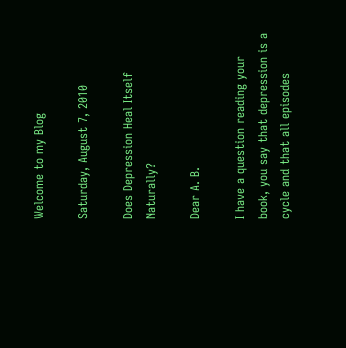Welcome to my Blog

Saturday, August 7, 2010

Does Depression Heal Itself Naturally?

Dear A. B.

I have a question reading your book, you say that depression is a cycle and that all episodes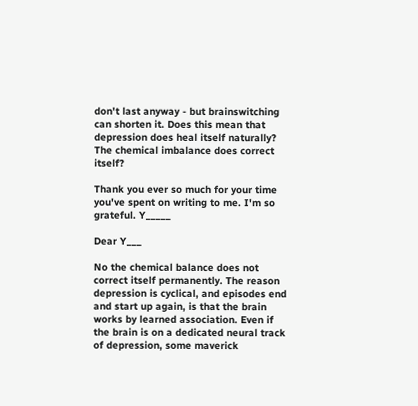don't last anyway - but brainswitching can shorten it. Does this mean that depression does heal itself naturally? The chemical imbalance does correct itself?

Thank you ever so much for your time you've spent on writing to me. I'm so grateful. Y_____

Dear Y___

No the chemical balance does not correct itself permanently. The reason depression is cyclical, and episodes end and start up again, is that the brain works by learned association. Even if the brain is on a dedicated neural track of depression, some maverick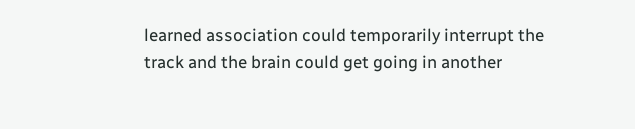learned association could temporarily interrupt the track and the brain could get going in another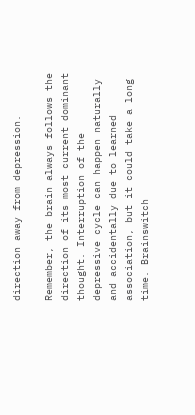direction away from depression.

Remember, the brain always follows the direction of its most current dominant thought. Interruption of the depressive cycle can happen naturally and accidentally due to learned association, but it could take a long time. Brainswitch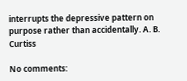interrupts the depressive pattern on purpose rather than accidentally. A. B. Curtiss

No comments: